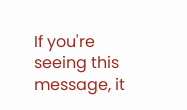If you're seeing this message, it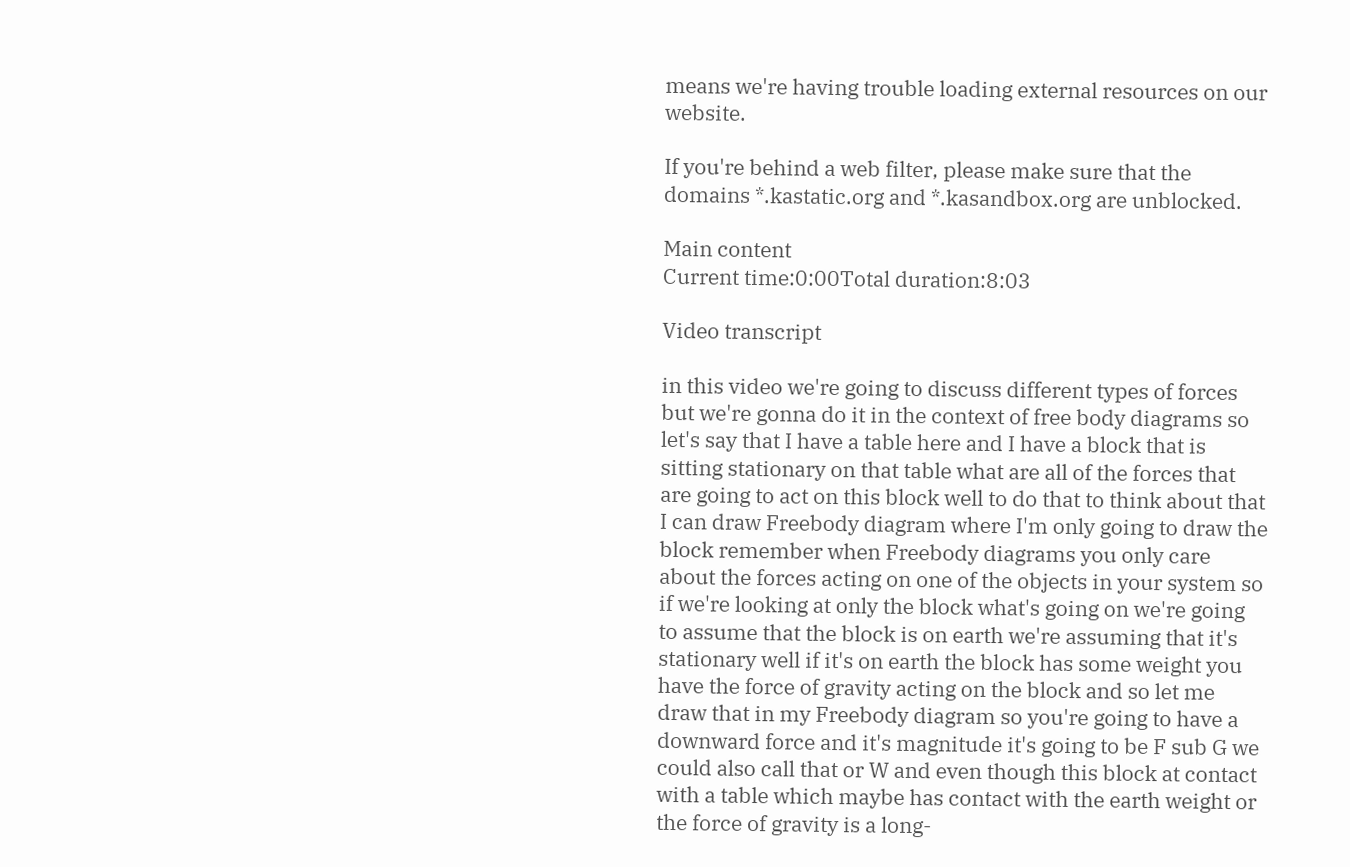means we're having trouble loading external resources on our website.

If you're behind a web filter, please make sure that the domains *.kastatic.org and *.kasandbox.org are unblocked.

Main content
Current time:0:00Total duration:8:03

Video transcript

in this video we're going to discuss different types of forces but we're gonna do it in the context of free body diagrams so let's say that I have a table here and I have a block that is sitting stationary on that table what are all of the forces that are going to act on this block well to do that to think about that I can draw Freebody diagram where I'm only going to draw the block remember when Freebody diagrams you only care about the forces acting on one of the objects in your system so if we're looking at only the block what's going on we're going to assume that the block is on earth we're assuming that it's stationary well if it's on earth the block has some weight you have the force of gravity acting on the block and so let me draw that in my Freebody diagram so you're going to have a downward force and it's magnitude it's going to be F sub G we could also call that or W and even though this block at contact with a table which maybe has contact with the earth weight or the force of gravity is a long-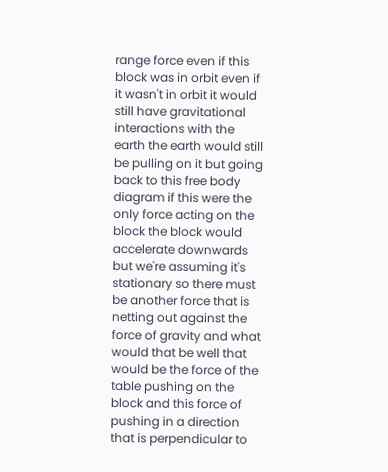range force even if this block was in orbit even if it wasn't in orbit it would still have gravitational interactions with the earth the earth would still be pulling on it but going back to this free body diagram if this were the only force acting on the block the block would accelerate downwards but we're assuming it's stationary so there must be another force that is netting out against the force of gravity and what would that be well that would be the force of the table pushing on the block and this force of pushing in a direction that is perpendicular to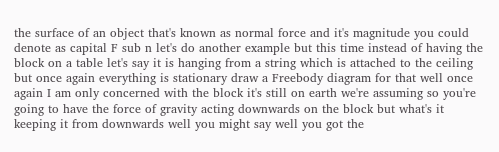the surface of an object that's known as normal force and it's magnitude you could denote as capital F sub n let's do another example but this time instead of having the block on a table let's say it is hanging from a string which is attached to the ceiling but once again everything is stationary draw a Freebody diagram for that well once again I am only concerned with the block it's still on earth we're assuming so you're going to have the force of gravity acting downwards on the block but what's it keeping it from downwards well you might say well you got the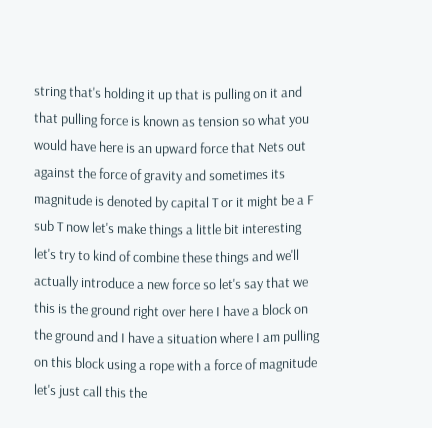string that's holding it up that is pulling on it and that pulling force is known as tension so what you would have here is an upward force that Nets out against the force of gravity and sometimes its magnitude is denoted by capital T or it might be a F sub T now let's make things a little bit interesting let's try to kind of combine these things and we'll actually introduce a new force so let's say that we this is the ground right over here I have a block on the ground and I have a situation where I am pulling on this block using a rope with a force of magnitude let's just call this the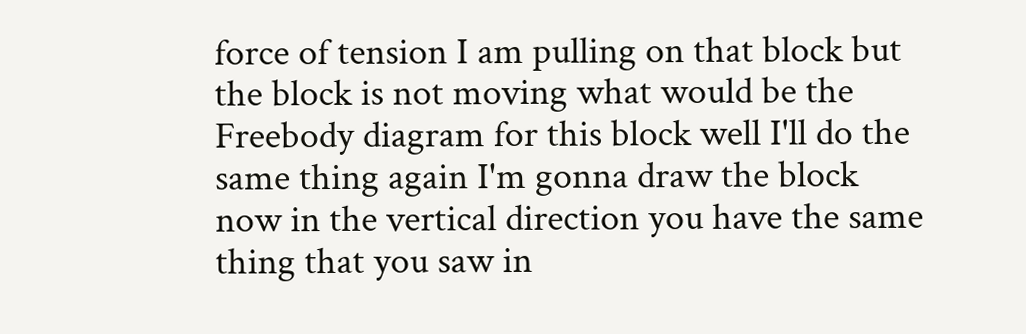force of tension I am pulling on that block but the block is not moving what would be the Freebody diagram for this block well I'll do the same thing again I'm gonna draw the block now in the vertical direction you have the same thing that you saw in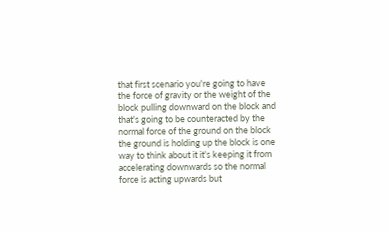that first scenario you're going to have the force of gravity or the weight of the block pulling downward on the block and that's going to be counteracted by the normal force of the ground on the block the ground is holding up the block is one way to think about it it's keeping it from accelerating downwards so the normal force is acting upwards but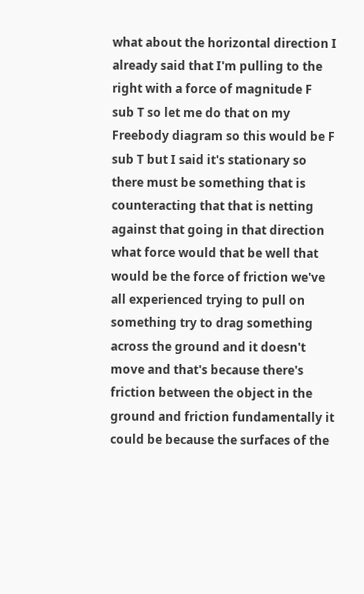what about the horizontal direction I already said that I'm pulling to the right with a force of magnitude F sub T so let me do that on my Freebody diagram so this would be F sub T but I said it's stationary so there must be something that is counteracting that that is netting against that going in that direction what force would that be well that would be the force of friction we've all experienced trying to pull on something try to drag something across the ground and it doesn't move and that's because there's friction between the object in the ground and friction fundamentally it could be because the surfaces of the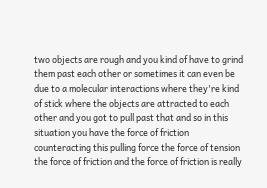two objects are rough and you kind of have to grind them past each other or sometimes it can even be due to a molecular interactions where they're kind of stick where the objects are attracted to each other and you got to pull past that and so in this situation you have the force of friction counteracting this pulling force the force of tension the force of friction and the force of friction is really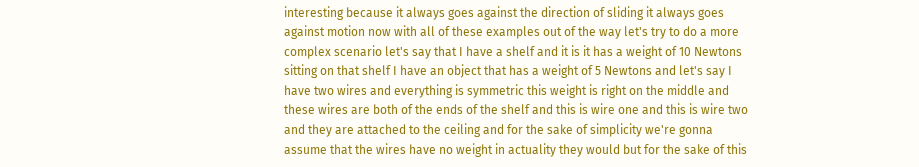interesting because it always goes against the direction of sliding it always goes against motion now with all of these examples out of the way let's try to do a more complex scenario let's say that I have a shelf and it is it has a weight of 10 Newtons sitting on that shelf I have an object that has a weight of 5 Newtons and let's say I have two wires and everything is symmetric this weight is right on the middle and these wires are both of the ends of the shelf and this is wire one and this is wire two and they are attached to the ceiling and for the sake of simplicity we're gonna assume that the wires have no weight in actuality they would but for the sake of this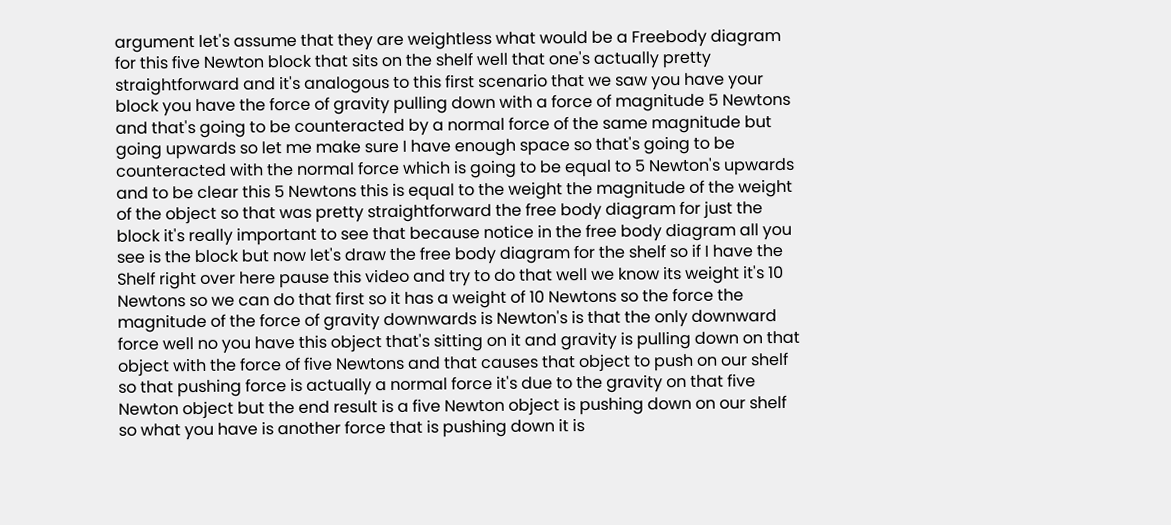argument let's assume that they are weightless what would be a Freebody diagram for this five Newton block that sits on the shelf well that one's actually pretty straightforward and it's analogous to this first scenario that we saw you have your block you have the force of gravity pulling down with a force of magnitude 5 Newtons and that's going to be counteracted by a normal force of the same magnitude but going upwards so let me make sure I have enough space so that's going to be counteracted with the normal force which is going to be equal to 5 Newton's upwards and to be clear this 5 Newtons this is equal to the weight the magnitude of the weight of the object so that was pretty straightforward the free body diagram for just the block it's really important to see that because notice in the free body diagram all you see is the block but now let's draw the free body diagram for the shelf so if I have the Shelf right over here pause this video and try to do that well we know its weight it's 10 Newtons so we can do that first so it has a weight of 10 Newtons so the force the magnitude of the force of gravity downwards is Newton's is that the only downward force well no you have this object that's sitting on it and gravity is pulling down on that object with the force of five Newtons and that causes that object to push on our shelf so that pushing force is actually a normal force it's due to the gravity on that five Newton object but the end result is a five Newton object is pushing down on our shelf so what you have is another force that is pushing down it is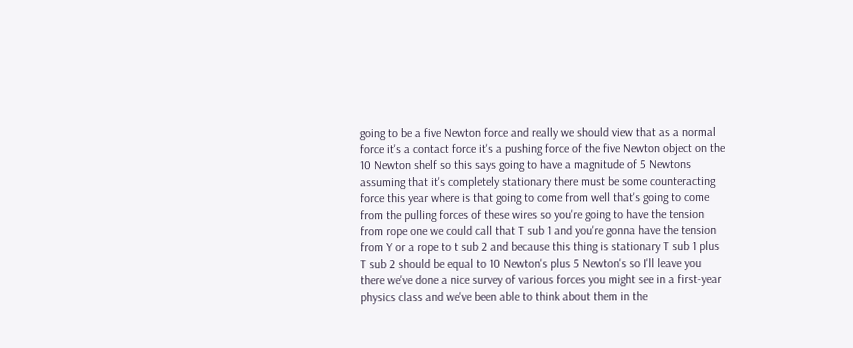going to be a five Newton force and really we should view that as a normal force it's a contact force it's a pushing force of the five Newton object on the 10 Newton shelf so this says going to have a magnitude of 5 Newtons assuming that it's completely stationary there must be some counteracting force this year where is that going to come from well that's going to come from the pulling forces of these wires so you're going to have the tension from rope one we could call that T sub 1 and you're gonna have the tension from Y or a rope to t sub 2 and because this thing is stationary T sub 1 plus T sub 2 should be equal to 10 Newton's plus 5 Newton's so I'll leave you there we've done a nice survey of various forces you might see in a first-year physics class and we've been able to think about them in the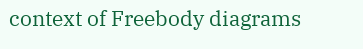context of Freebody diagrams